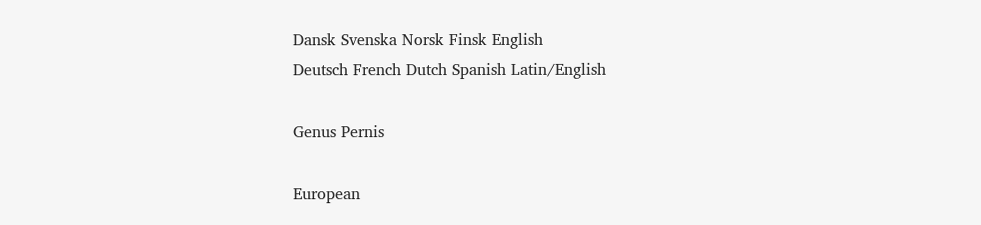Dansk Svenska Norsk Finsk English
Deutsch French Dutch Spanish Latin/English

Genus Pernis

European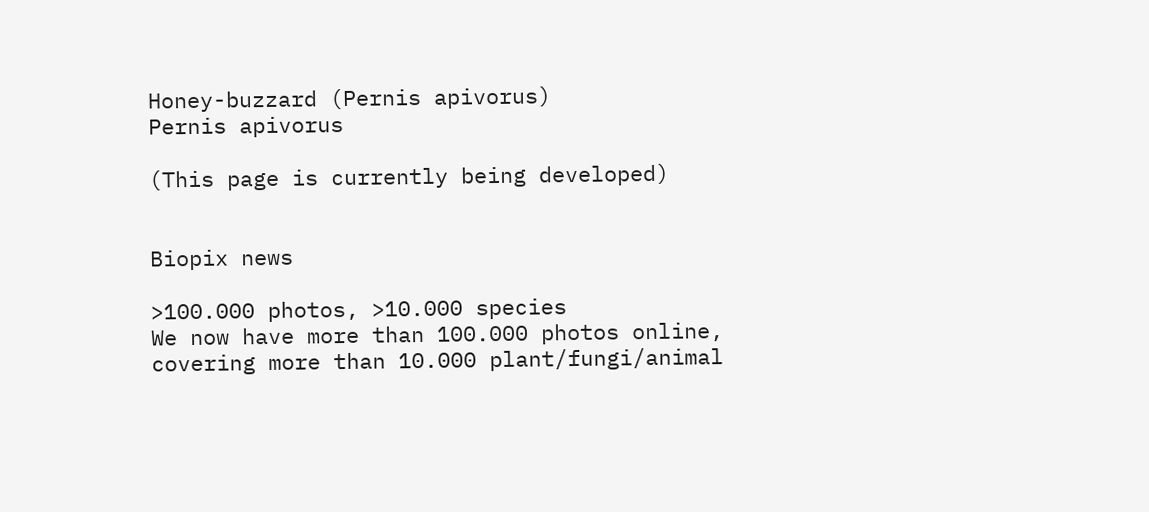Honey-buzzard (Pernis apivorus)
Pernis apivorus

(This page is currently being developed)


Biopix news

>100.000 photos, >10.000 species
We now have more than 100.000 photos online, covering more than 10.000 plant/fungi/animal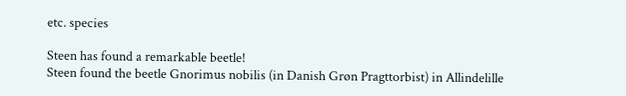etc. species

Steen has found a remarkable beetle!
Steen found the beetle Gnorimus nobilis (in Danish Grøn Pragttorbist) in Allindelille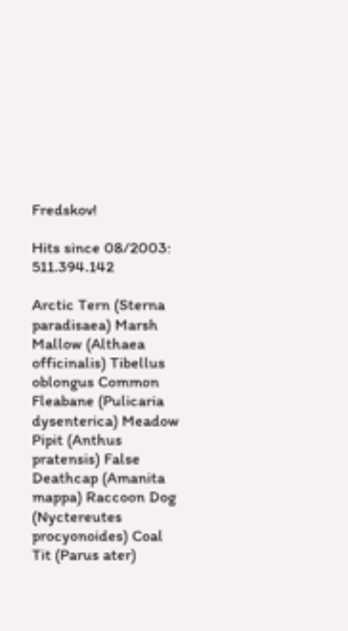Fredskov!

Hits since 08/2003: 511.394.142

Arctic Tern (Sterna paradisaea) Marsh Mallow (Althaea officinalis) Tibellus oblongus Common Fleabane (Pulicaria dysenterica) Meadow Pipit (Anthus pratensis) False Deathcap (Amanita mappa) Raccoon Dog (Nyctereutes procyonoides) Coal Tit (Parus ater)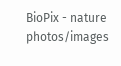BioPix - nature photos/images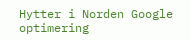Hytter i Norden Google optimering